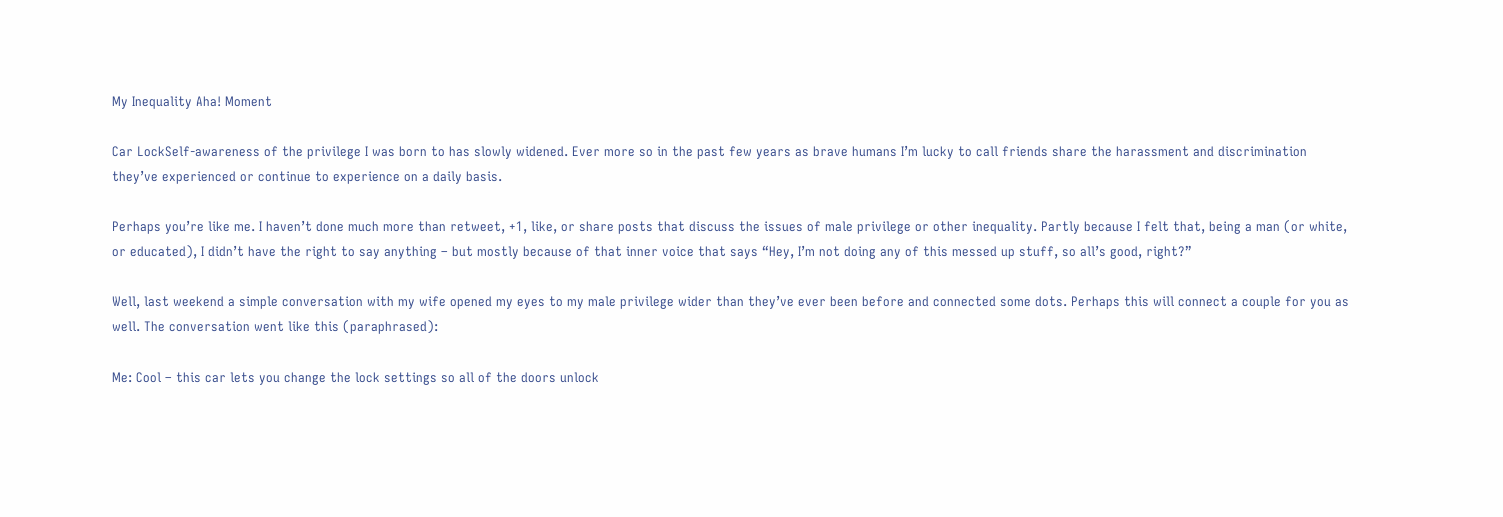My Inequality Aha! Moment

Car LockSelf-awareness of the privilege I was born to has slowly widened. Ever more so in the past few years as brave humans I’m lucky to call friends share the harassment and discrimination they’ve experienced or continue to experience on a daily basis.

Perhaps you’re like me. I haven’t done much more than retweet, +1, like, or share posts that discuss the issues of male privilege or other inequality. Partly because I felt that, being a man (or white, or educated), I didn’t have the right to say anything – but mostly because of that inner voice that says “Hey, I’m not doing any of this messed up stuff, so all’s good, right?”

Well, last weekend a simple conversation with my wife opened my eyes to my male privilege wider than they’ve ever been before and connected some dots. Perhaps this will connect a couple for you as well. The conversation went like this (paraphrased):

Me: Cool – this car lets you change the lock settings so all of the doors unlock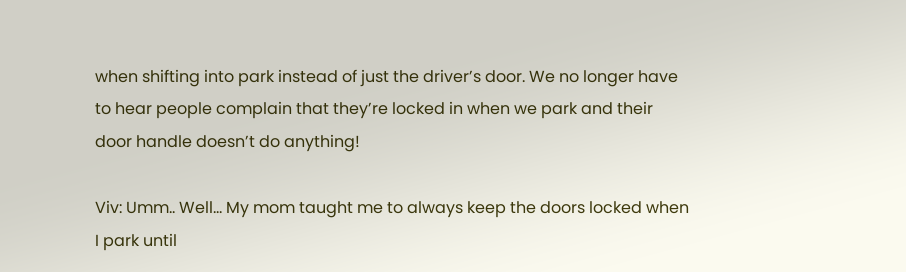when shifting into park instead of just the driver’s door. We no longer have to hear people complain that they’re locked in when we park and their door handle doesn’t do anything!

Viv: Umm.. Well… My mom taught me to always keep the doors locked when I park until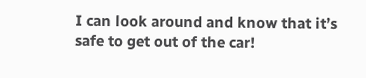I can look around and know that it’s safe to get out of the car!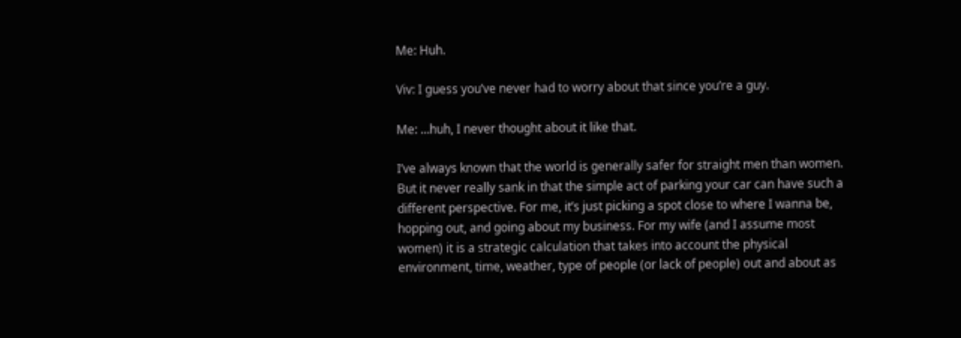Me: Huh.

Viv: I guess you’ve never had to worry about that since you’re a guy.

Me: …huh, I never thought about it like that.

I’ve always known that the world is generally safer for straight men than women. But it never really sank in that the simple act of parking your car can have such a different perspective. For me, it’s just picking a spot close to where I wanna be, hopping out, and going about my business. For my wife (and I assume most women) it is a strategic calculation that takes into account the physical environment, time, weather, type of people (or lack of people) out and about as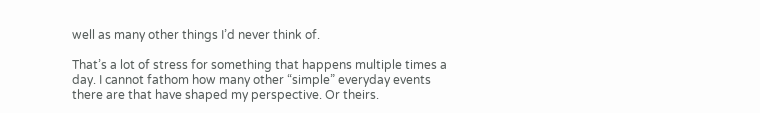well as many other things I’d never think of.

That’s a lot of stress for something that happens multiple times a day. I cannot fathom how many other “simple” everyday events there are that have shaped my perspective. Or theirs.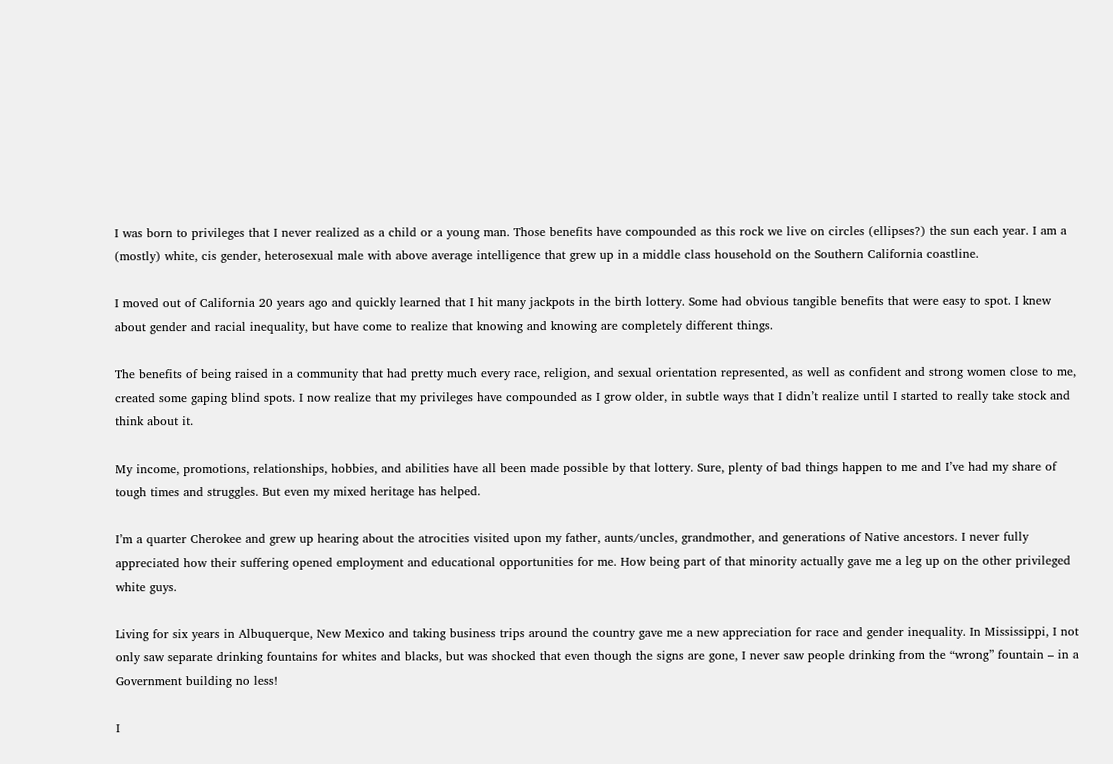I was born to privileges that I never realized as a child or a young man. Those benefits have compounded as this rock we live on circles (ellipses?) the sun each year. I am a (mostly) white, cis gender, heterosexual male with above average intelligence that grew up in a middle class household on the Southern California coastline.

I moved out of California 20 years ago and quickly learned that I hit many jackpots in the birth lottery. Some had obvious tangible benefits that were easy to spot. I knew about gender and racial inequality, but have come to realize that knowing and knowing are completely different things.

The benefits of being raised in a community that had pretty much every race, religion, and sexual orientation represented, as well as confident and strong women close to me, created some gaping blind spots. I now realize that my privileges have compounded as I grow older, in subtle ways that I didn’t realize until I started to really take stock and think about it.

My income, promotions, relationships, hobbies, and abilities have all been made possible by that lottery. Sure, plenty of bad things happen to me and I’ve had my share of tough times and struggles. But even my mixed heritage has helped.

I’m a quarter Cherokee and grew up hearing about the atrocities visited upon my father, aunts/uncles, grandmother, and generations of Native ancestors. I never fully appreciated how their suffering opened employment and educational opportunities for me. How being part of that minority actually gave me a leg up on the other privileged white guys.

Living for six years in Albuquerque, New Mexico and taking business trips around the country gave me a new appreciation for race and gender inequality. In Mississippi, I not only saw separate drinking fountains for whites and blacks, but was shocked that even though the signs are gone, I never saw people drinking from the “wrong” fountain – in a Government building no less!

I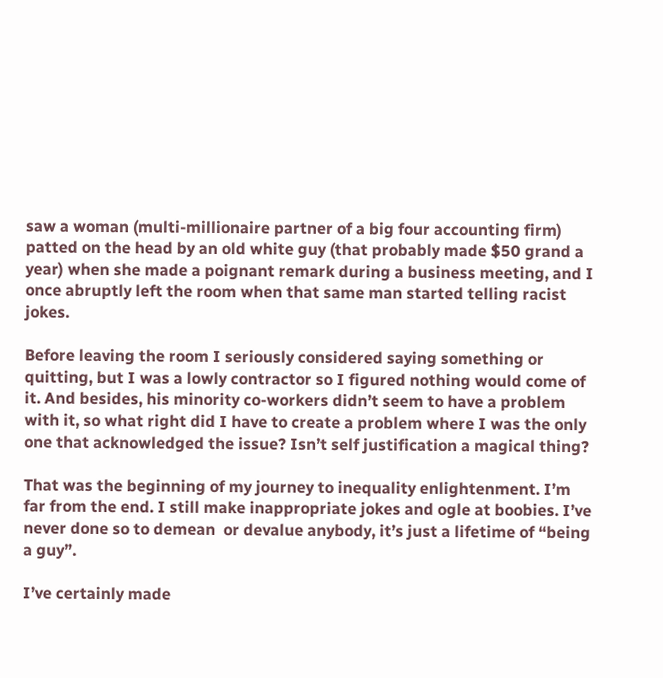saw a woman (multi-millionaire partner of a big four accounting firm) patted on the head by an old white guy (that probably made $50 grand a year) when she made a poignant remark during a business meeting, and I once abruptly left the room when that same man started telling racist jokes.

Before leaving the room I seriously considered saying something or quitting, but I was a lowly contractor so I figured nothing would come of it. And besides, his minority co-workers didn’t seem to have a problem with it, so what right did I have to create a problem where I was the only one that acknowledged the issue? Isn’t self justification a magical thing?

That was the beginning of my journey to inequality enlightenment. I’m far from the end. I still make inappropriate jokes and ogle at boobies. I’ve never done so to demean  or devalue anybody, it’s just a lifetime of “being a guy”.

I’ve certainly made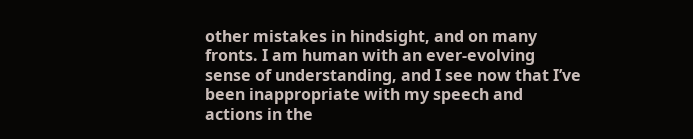other mistakes in hindsight, and on many fronts. I am human with an ever-evolving sense of understanding, and I see now that I’ve been inappropriate with my speech and actions in the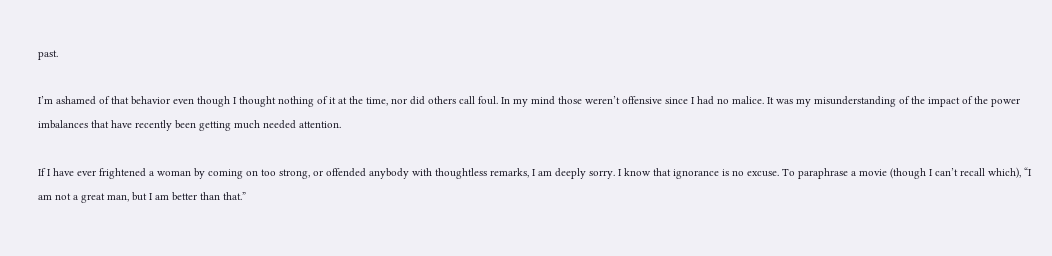past.

I’m ashamed of that behavior even though I thought nothing of it at the time, nor did others call foul. In my mind those weren’t offensive since I had no malice. It was my misunderstanding of the impact of the power imbalances that have recently been getting much needed attention.

If I have ever frightened a woman by coming on too strong, or offended anybody with thoughtless remarks, I am deeply sorry. I know that ignorance is no excuse. To paraphrase a movie (though I can’t recall which), “I am not a great man, but I am better than that.”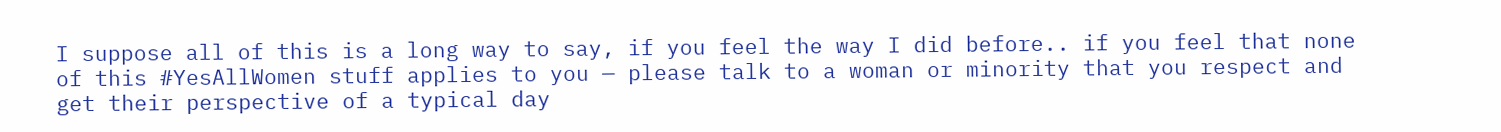I suppose all of this is a long way to say, if you feel the way I did before.. if you feel that none of this #YesAllWomen stuff applies to you — please talk to a woman or minority that you respect and get their perspective of a typical day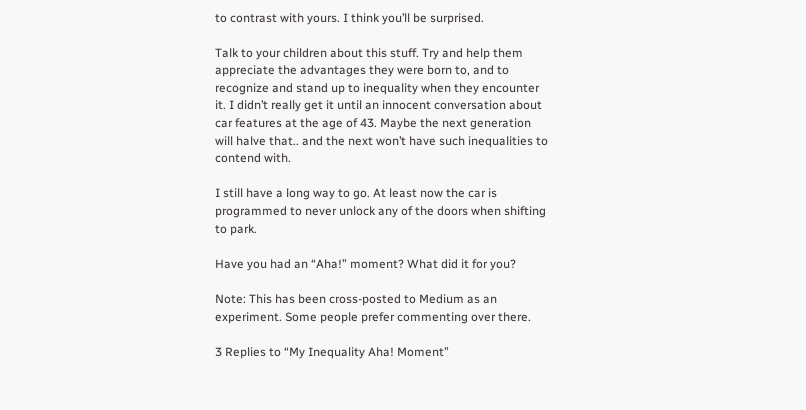to contrast with yours. I think you’ll be surprised.

Talk to your children about this stuff. Try and help them appreciate the advantages they were born to, and to recognize and stand up to inequality when they encounter it. I didn’t really get it until an innocent conversation about car features at the age of 43. Maybe the next generation will halve that.. and the next won’t have such inequalities to contend with.

I still have a long way to go. At least now the car is programmed to never unlock any of the doors when shifting to park.

Have you had an “Aha!” moment? What did it for you?

Note: This has been cross-posted to Medium as an experiment. Some people prefer commenting over there.

3 Replies to “My Inequality Aha! Moment”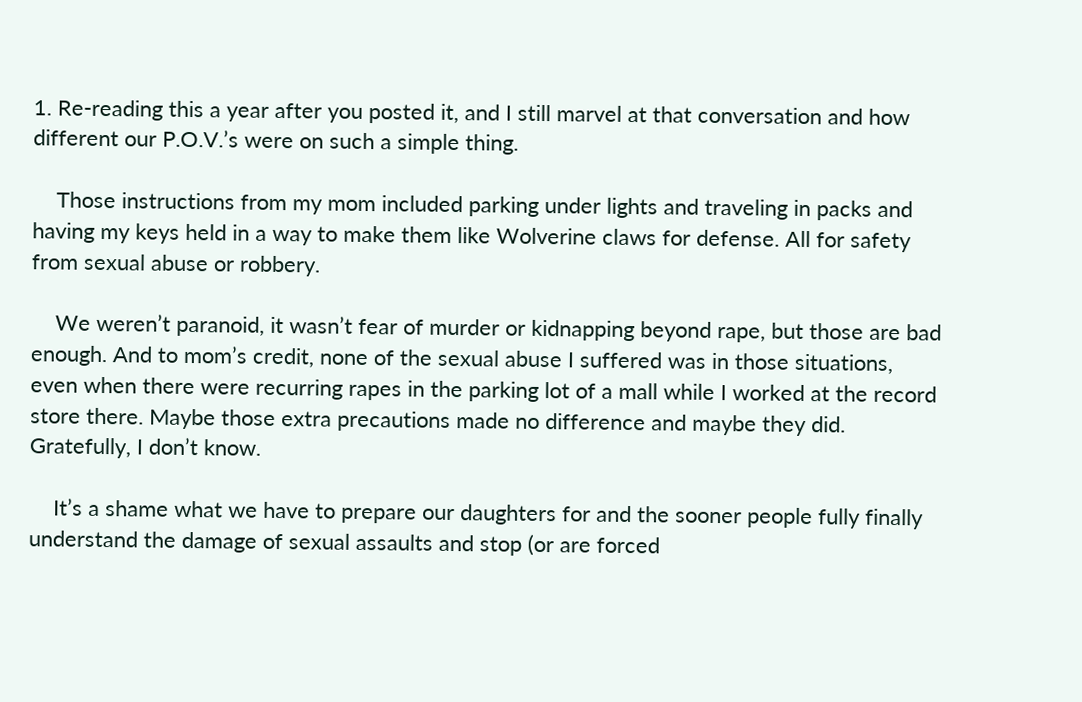1. Re-reading this a year after you posted it, and I still marvel at that conversation and how different our P.O.V.’s were on such a simple thing.

    Those instructions from my mom included parking under lights and traveling in packs and having my keys held in a way to make them like Wolverine claws for defense. All for safety from sexual abuse or robbery.

    We weren’t paranoid, it wasn’t fear of murder or kidnapping beyond rape, but those are bad enough. And to mom’s credit, none of the sexual abuse I suffered was in those situations, even when there were recurring rapes in the parking lot of a mall while I worked at the record store there. Maybe those extra precautions made no difference and maybe they did. Gratefully, I don’t know.

    It’s a shame what we have to prepare our daughters for and the sooner people fully finally understand the damage of sexual assaults and stop (or are forced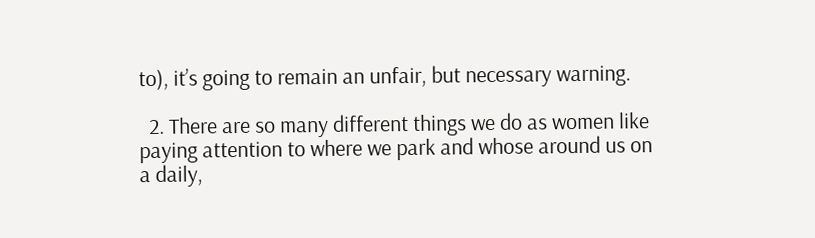to), it’s going to remain an unfair, but necessary warning.

  2. There are so many different things we do as women like paying attention to where we park and whose around us on a daily,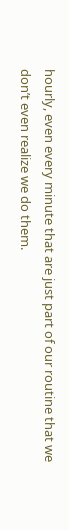hourly, even every minute that are just part of our routine that we don’t even realize we do them.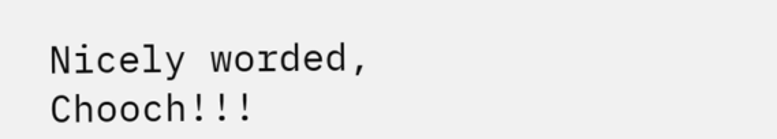Nicely worded, Chooch!!!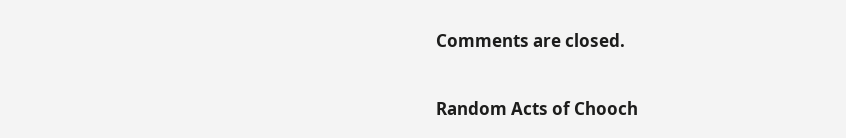Comments are closed.

Random Acts of Chooch